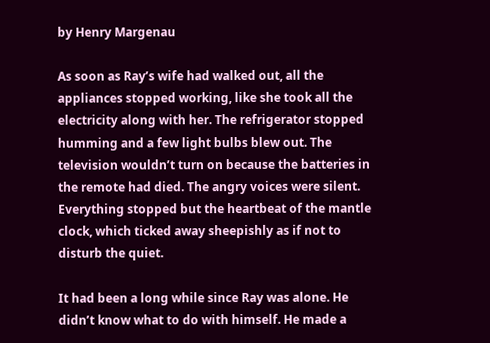by Henry Margenau

As soon as Ray’s wife had walked out, all the appliances stopped working, like she took all the electricity along with her. The refrigerator stopped humming and a few light bulbs blew out. The television wouldn’t turn on because the batteries in the remote had died. The angry voices were silent. Everything stopped but the heartbeat of the mantle clock, which ticked away sheepishly as if not to disturb the quiet.

It had been a long while since Ray was alone. He didn’t know what to do with himself. He made a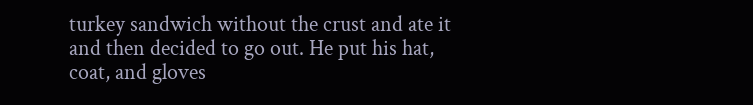turkey sandwich without the crust and ate it and then decided to go out. He put his hat, coat, and gloves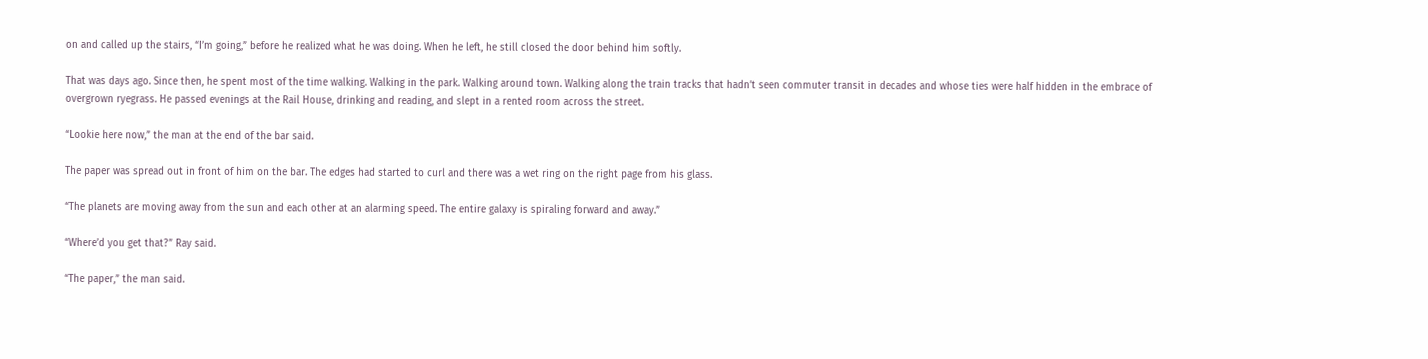on and called up the stairs, “I’m going,” before he realized what he was doing. When he left, he still closed the door behind him softly.

That was days ago. Since then, he spent most of the time walking. Walking in the park. Walking around town. Walking along the train tracks that hadn’t seen commuter transit in decades and whose ties were half hidden in the embrace of overgrown ryegrass. He passed evenings at the Rail House, drinking and reading, and slept in a rented room across the street.

“Lookie here now,” the man at the end of the bar said.

The paper was spread out in front of him on the bar. The edges had started to curl and there was a wet ring on the right page from his glass.

“The planets are moving away from the sun and each other at an alarming speed. The entire galaxy is spiraling forward and away.”

“Where’d you get that?” Ray said.

“The paper,” the man said.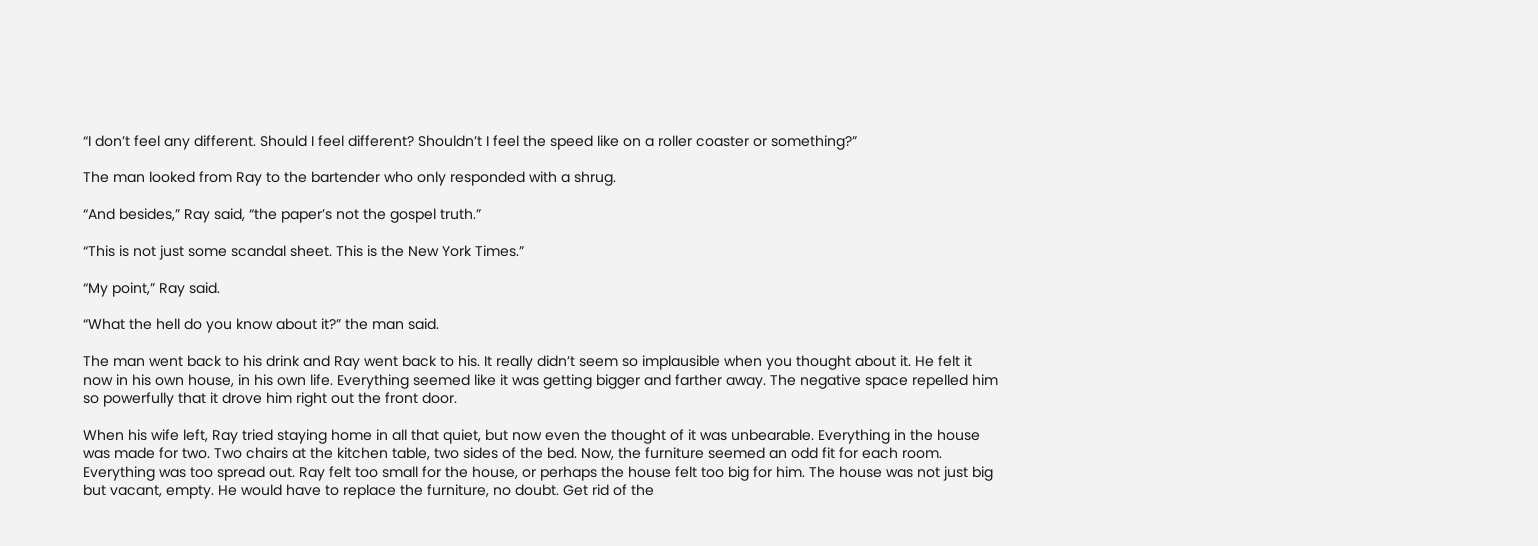“I don’t feel any different. Should I feel different? Shouldn’t I feel the speed like on a roller coaster or something?”

The man looked from Ray to the bartender who only responded with a shrug.

“And besides,” Ray said, “the paper’s not the gospel truth.”

“This is not just some scandal sheet. This is the New York Times.”

“My point,” Ray said.

“What the hell do you know about it?” the man said.

The man went back to his drink and Ray went back to his. It really didn’t seem so implausible when you thought about it. He felt it now in his own house, in his own life. Everything seemed like it was getting bigger and farther away. The negative space repelled him so powerfully that it drove him right out the front door.

When his wife left, Ray tried staying home in all that quiet, but now even the thought of it was unbearable. Everything in the house was made for two. Two chairs at the kitchen table, two sides of the bed. Now, the furniture seemed an odd fit for each room. Everything was too spread out. Ray felt too small for the house, or perhaps the house felt too big for him. The house was not just big but vacant, empty. He would have to replace the furniture, no doubt. Get rid of the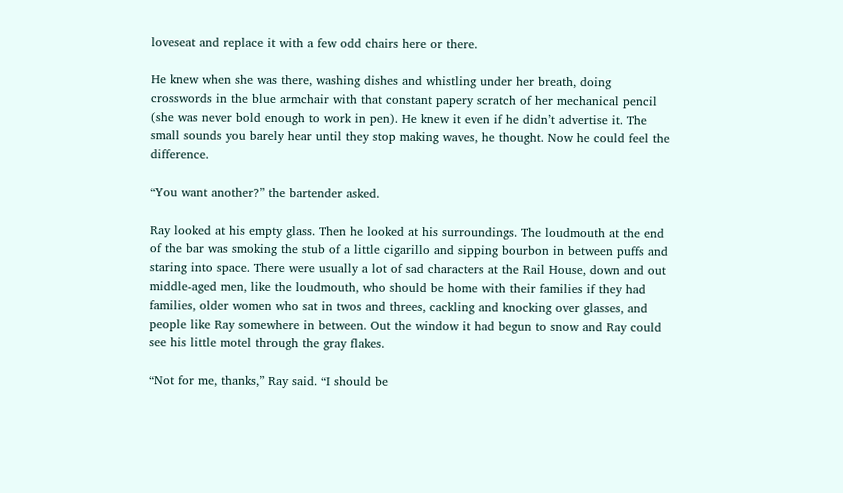loveseat and replace it with a few odd chairs here or there.

He knew when she was there, washing dishes and whistling under her breath, doing crosswords in the blue armchair with that constant papery scratch of her mechanical pencil (she was never bold enough to work in pen). He knew it even if he didn’t advertise it. The small sounds you barely hear until they stop making waves, he thought. Now he could feel the difference.

“You want another?” the bartender asked.

Ray looked at his empty glass. Then he looked at his surroundings. The loudmouth at the end of the bar was smoking the stub of a little cigarillo and sipping bourbon in between puffs and staring into space. There were usually a lot of sad characters at the Rail House, down and out middle-aged men, like the loudmouth, who should be home with their families if they had families, older women who sat in twos and threes, cackling and knocking over glasses, and people like Ray somewhere in between. Out the window it had begun to snow and Ray could see his little motel through the gray flakes.

“Not for me, thanks,” Ray said. “I should be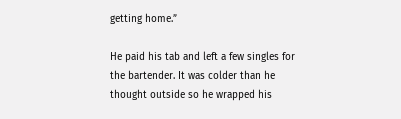getting home.”

He paid his tab and left a few singles for the bartender. It was colder than he thought outside so he wrapped his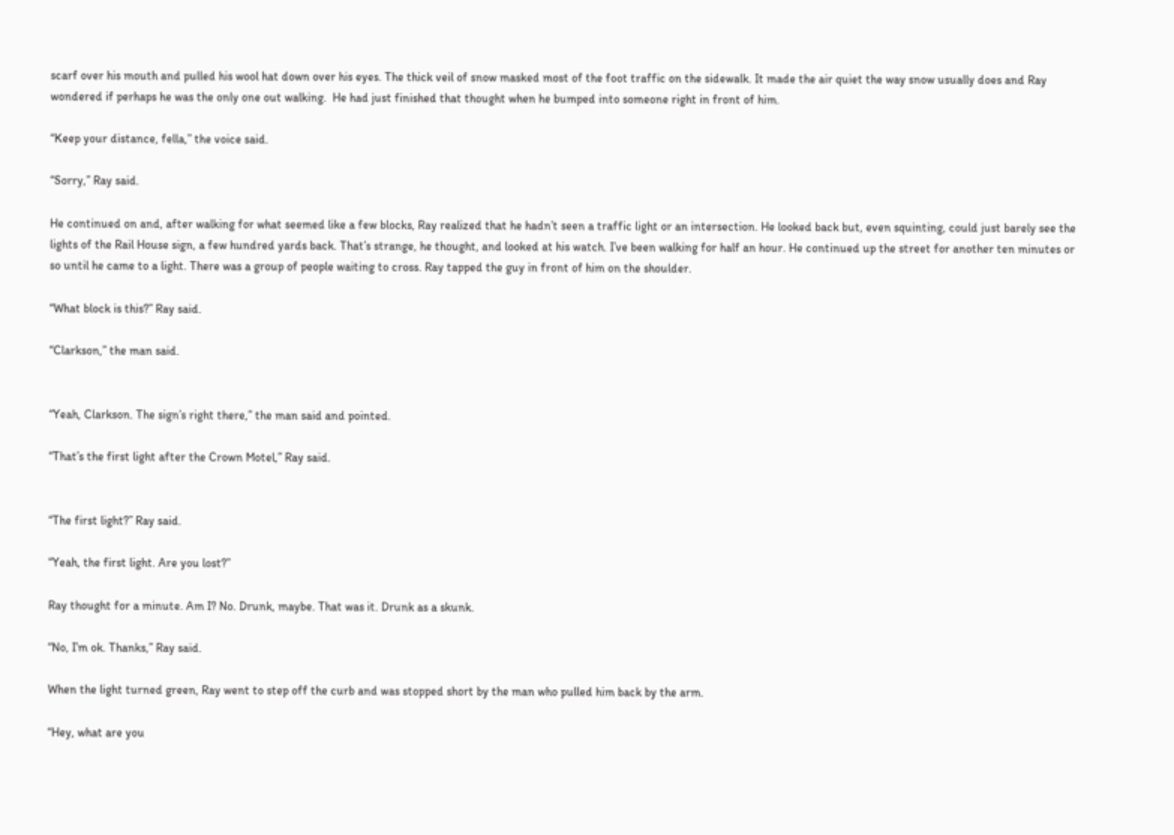scarf over his mouth and pulled his wool hat down over his eyes. The thick veil of snow masked most of the foot traffic on the sidewalk. It made the air quiet the way snow usually does and Ray wondered if perhaps he was the only one out walking.  He had just finished that thought when he bumped into someone right in front of him.

“Keep your distance, fella,” the voice said.

“Sorry,” Ray said.

He continued on and, after walking for what seemed like a few blocks, Ray realized that he hadn’t seen a traffic light or an intersection. He looked back but, even squinting, could just barely see the lights of the Rail House sign, a few hundred yards back. That’s strange, he thought, and looked at his watch. I’ve been walking for half an hour. He continued up the street for another ten minutes or so until he came to a light. There was a group of people waiting to cross. Ray tapped the guy in front of him on the shoulder.

“What block is this?” Ray said.

“Clarkson,” the man said.


“Yeah, Clarkson. The sign’s right there,” the man said and pointed.

“That’s the first light after the Crown Motel,” Ray said.


“The first light?” Ray said.

“Yeah, the first light. Are you lost?”

Ray thought for a minute. Am I? No. Drunk, maybe. That was it. Drunk as a skunk.

“No, I’m ok. Thanks,” Ray said.

When the light turned green, Ray went to step off the curb and was stopped short by the man who pulled him back by the arm.

“Hey, what are you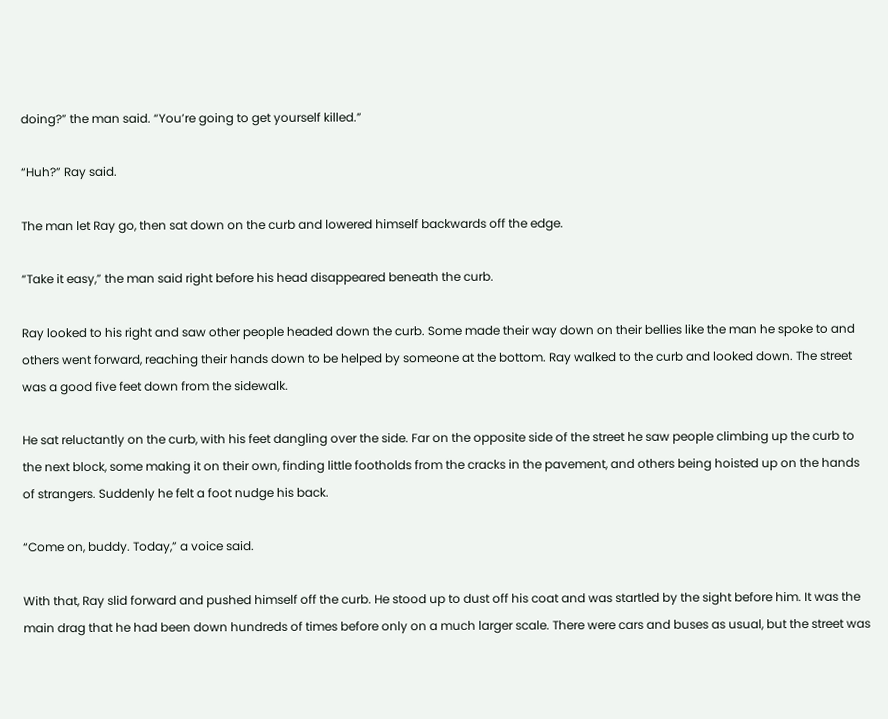doing?” the man said. “You’re going to get yourself killed.”

“Huh?” Ray said.

The man let Ray go, then sat down on the curb and lowered himself backwards off the edge.

“Take it easy,” the man said right before his head disappeared beneath the curb.

Ray looked to his right and saw other people headed down the curb. Some made their way down on their bellies like the man he spoke to and others went forward, reaching their hands down to be helped by someone at the bottom. Ray walked to the curb and looked down. The street was a good five feet down from the sidewalk.

He sat reluctantly on the curb, with his feet dangling over the side. Far on the opposite side of the street he saw people climbing up the curb to the next block, some making it on their own, finding little footholds from the cracks in the pavement, and others being hoisted up on the hands of strangers. Suddenly he felt a foot nudge his back.

“Come on, buddy. Today,” a voice said.

With that, Ray slid forward and pushed himself off the curb. He stood up to dust off his coat and was startled by the sight before him. It was the main drag that he had been down hundreds of times before only on a much larger scale. There were cars and buses as usual, but the street was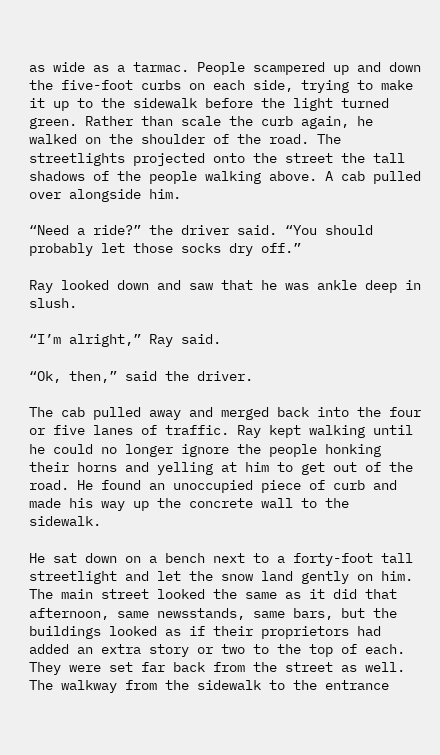as wide as a tarmac. People scampered up and down the five-foot curbs on each side, trying to make it up to the sidewalk before the light turned green. Rather than scale the curb again, he walked on the shoulder of the road. The streetlights projected onto the street the tall shadows of the people walking above. A cab pulled over alongside him.

“Need a ride?” the driver said. “You should probably let those socks dry off.”

Ray looked down and saw that he was ankle deep in slush.

“I’m alright,” Ray said.

“Ok, then,” said the driver.

The cab pulled away and merged back into the four or five lanes of traffic. Ray kept walking until he could no longer ignore the people honking their horns and yelling at him to get out of the road. He found an unoccupied piece of curb and made his way up the concrete wall to the sidewalk.

He sat down on a bench next to a forty-foot tall streetlight and let the snow land gently on him. The main street looked the same as it did that afternoon, same newsstands, same bars, but the buildings looked as if their proprietors had added an extra story or two to the top of each. They were set far back from the street as well. The walkway from the sidewalk to the entrance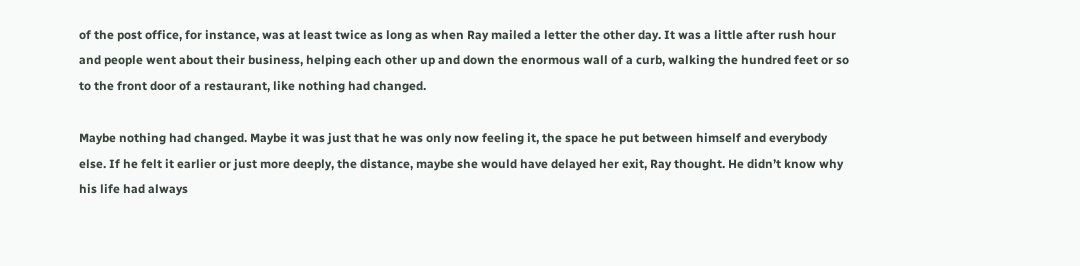of the post office, for instance, was at least twice as long as when Ray mailed a letter the other day. It was a little after rush hour and people went about their business, helping each other up and down the enormous wall of a curb, walking the hundred feet or so to the front door of a restaurant, like nothing had changed.

Maybe nothing had changed. Maybe it was just that he was only now feeling it, the space he put between himself and everybody else. If he felt it earlier or just more deeply, the distance, maybe she would have delayed her exit, Ray thought. He didn’t know why his life had always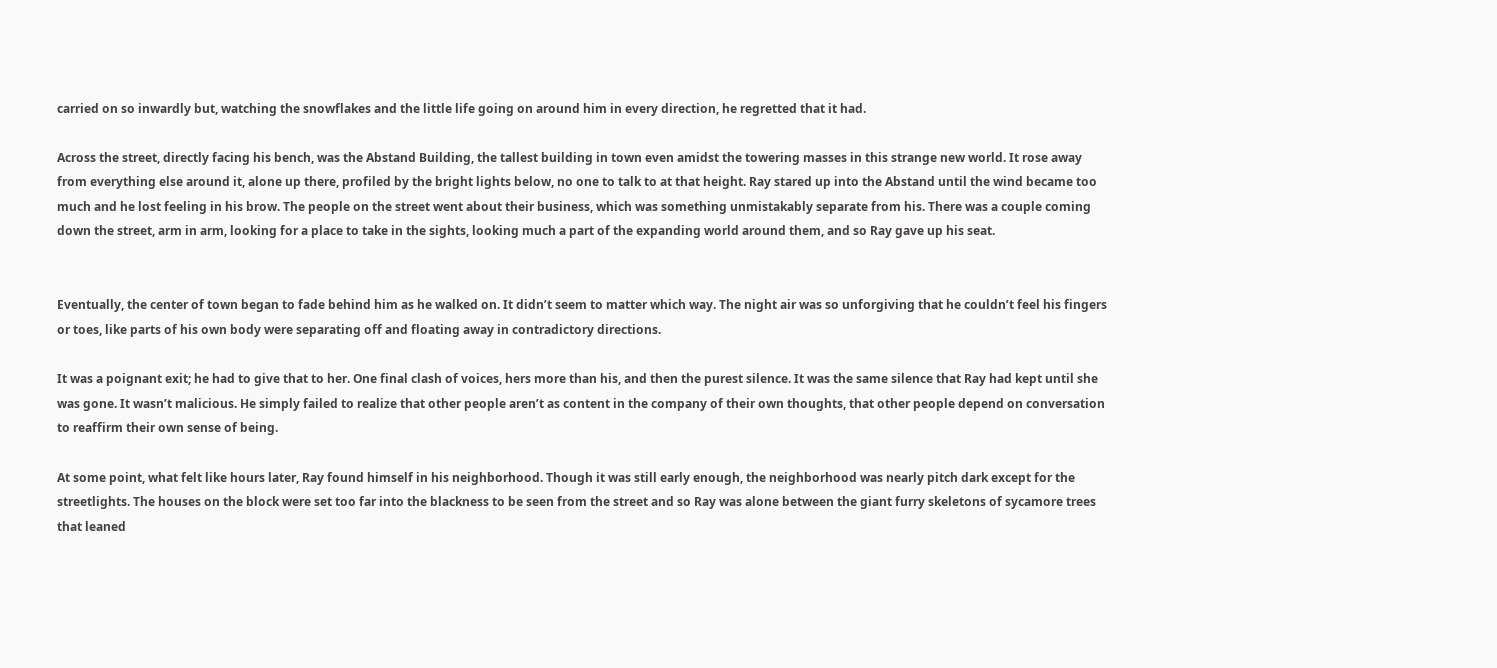carried on so inwardly but, watching the snowflakes and the little life going on around him in every direction, he regretted that it had.

Across the street, directly facing his bench, was the Abstand Building, the tallest building in town even amidst the towering masses in this strange new world. It rose away from everything else around it, alone up there, profiled by the bright lights below, no one to talk to at that height. Ray stared up into the Abstand until the wind became too much and he lost feeling in his brow. The people on the street went about their business, which was something unmistakably separate from his. There was a couple coming down the street, arm in arm, looking for a place to take in the sights, looking much a part of the expanding world around them, and so Ray gave up his seat.


Eventually, the center of town began to fade behind him as he walked on. It didn’t seem to matter which way. The night air was so unforgiving that he couldn’t feel his fingers or toes, like parts of his own body were separating off and floating away in contradictory directions.

It was a poignant exit; he had to give that to her. One final clash of voices, hers more than his, and then the purest silence. It was the same silence that Ray had kept until she was gone. It wasn’t malicious. He simply failed to realize that other people aren’t as content in the company of their own thoughts, that other people depend on conversation to reaffirm their own sense of being.

At some point, what felt like hours later, Ray found himself in his neighborhood. Though it was still early enough, the neighborhood was nearly pitch dark except for the streetlights. The houses on the block were set too far into the blackness to be seen from the street and so Ray was alone between the giant furry skeletons of sycamore trees that leaned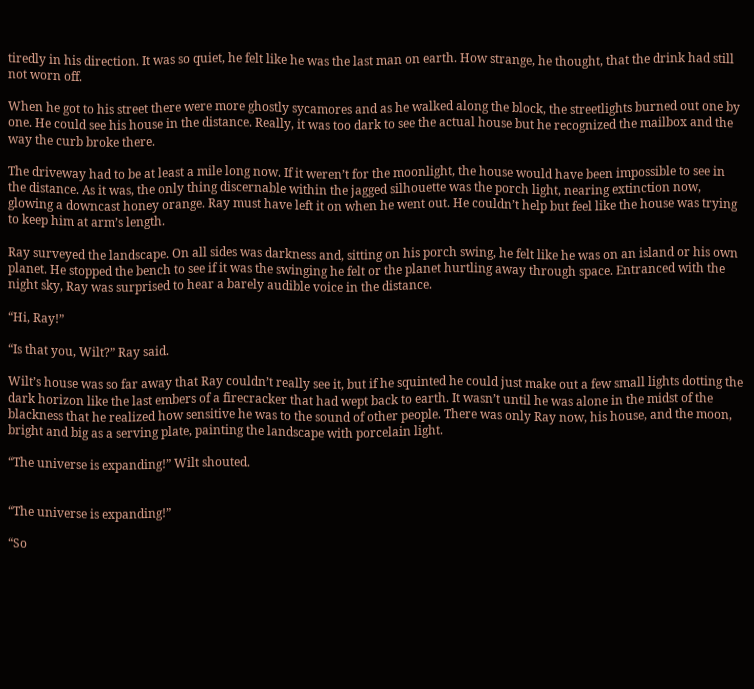tiredly in his direction. It was so quiet, he felt like he was the last man on earth. How strange, he thought, that the drink had still not worn off.

When he got to his street there were more ghostly sycamores and as he walked along the block, the streetlights burned out one by one. He could see his house in the distance. Really, it was too dark to see the actual house but he recognized the mailbox and the way the curb broke there.

The driveway had to be at least a mile long now. If it weren’t for the moonlight, the house would have been impossible to see in the distance. As it was, the only thing discernable within the jagged silhouette was the porch light, nearing extinction now, glowing a downcast honey orange. Ray must have left it on when he went out. He couldn’t help but feel like the house was trying to keep him at arm’s length.

Ray surveyed the landscape. On all sides was darkness and, sitting on his porch swing, he felt like he was on an island or his own planet. He stopped the bench to see if it was the swinging he felt or the planet hurtling away through space. Entranced with the night sky, Ray was surprised to hear a barely audible voice in the distance.

“Hi, Ray!”

“Is that you, Wilt?” Ray said.

Wilt’s house was so far away that Ray couldn’t really see it, but if he squinted he could just make out a few small lights dotting the dark horizon like the last embers of a firecracker that had wept back to earth. It wasn’t until he was alone in the midst of the blackness that he realized how sensitive he was to the sound of other people. There was only Ray now, his house, and the moon, bright and big as a serving plate, painting the landscape with porcelain light.

“The universe is expanding!” Wilt shouted.


“The universe is expanding!”

“So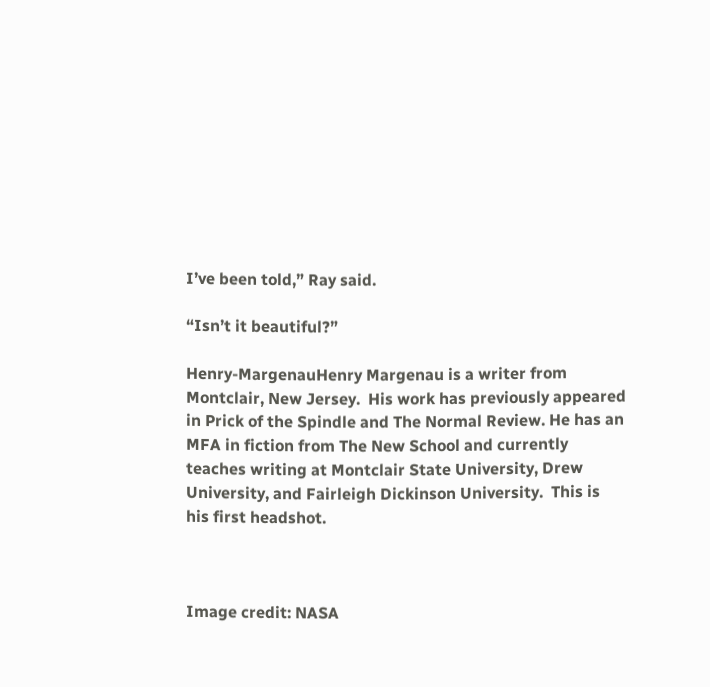I’ve been told,” Ray said.

“Isn’t it beautiful?”

Henry-MargenauHenry Margenau is a writer from Montclair, New Jersey.  His work has previously appeared in Prick of the Spindle and The Normal Review. He has an MFA in fiction from The New School and currently teaches writing at Montclair State University, Drew University, and Fairleigh Dickinson University.  This is his first headshot.



Image credit: NASA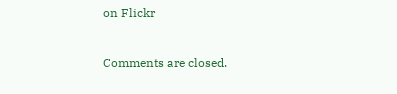on Flickr


Comments are closed.